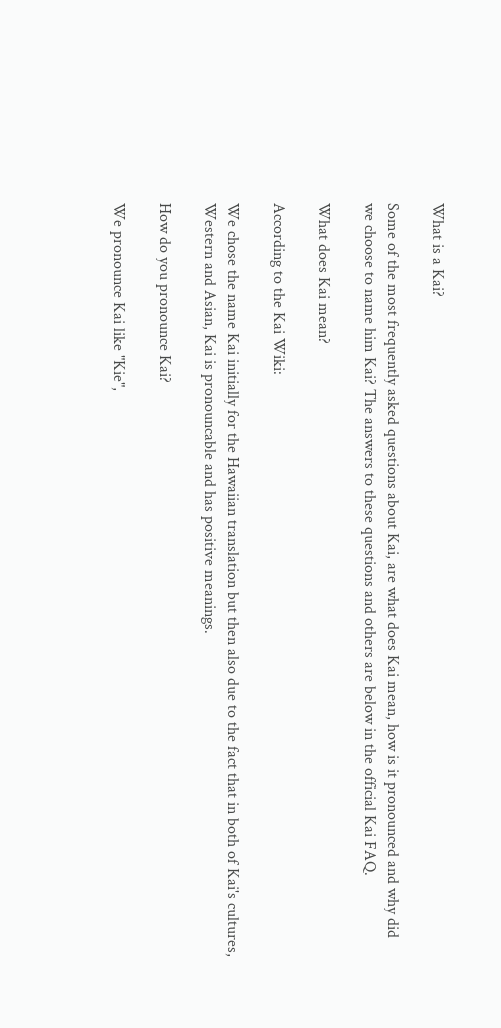What is a Kai?

Some of the most frequently asked questions about Kai, are what does Kai mean, how is it pronounced and why did we choose to name him Kai? The answers to these questions and others are below in the official Kai FAQ.

What does Kai mean?

According to the Kai Wiki:

We chose the name Kai initially for the Hawaiian translation but then also due to the fact that in both of Kai's cultures, Western and Asian, Kai is pronouncable and has positive meanings.

How do you pronounce Kai?

We pronounce Kai like "Kie",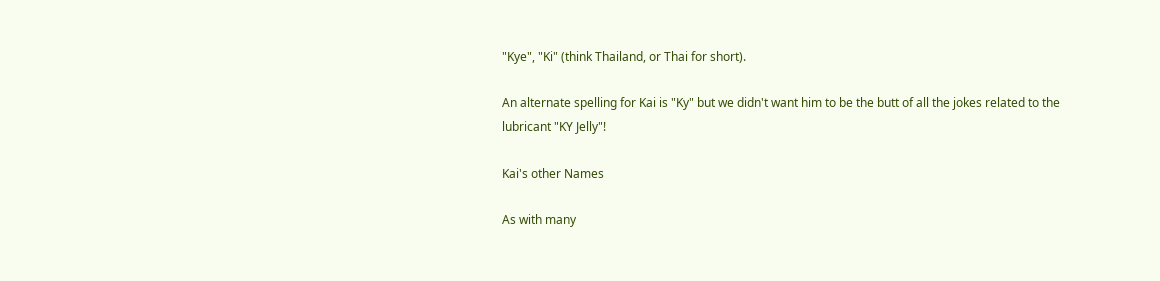"Kye", "Ki" (think Thailand, or Thai for short).

An alternate spelling for Kai is "Ky" but we didn't want him to be the butt of all the jokes related to the lubricant "KY Jelly"!

Kai's other Names

As with many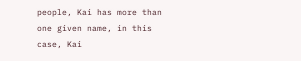people, Kai has more than one given name, in this case, Kai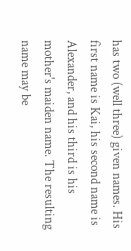has two (well three) given names. His first name is Kai, his second name is Alexander, and his third is his mother's maiden name. The resulting name may be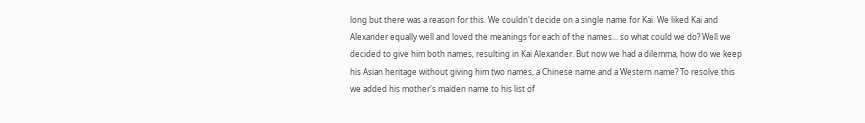long but there was a reason for this. We couldn't decide on a single name for Kai. We liked Kai and Alexander equally well and loved the meanings for each of the names... so what could we do? Well we decided to give him both names, resulting in Kai Alexander. But now we had a dilemma, how do we keep his Asian heritage without giving him two names, a Chinese name and a Western name? To resolve this we added his mother's maiden name to his list of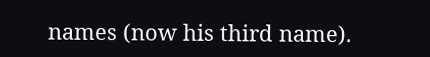names (now his third name).